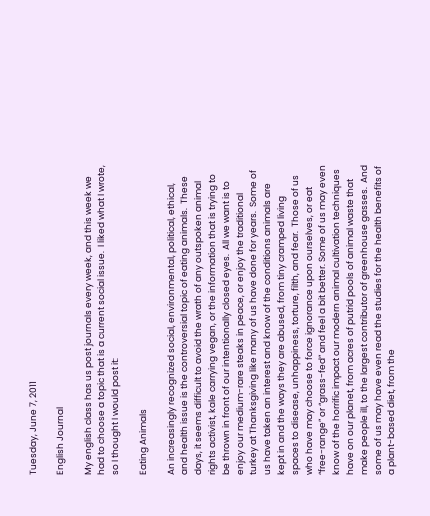Tuesday, June 7, 2011

English Journal

My english class has us post journals every week, and this week we had to choose a topic that is a current social issue.  I liked what I wrote, so I thought I would post it:

Eating Animals

An increasingly recognized social, environmental, political, ethical, and health issue is the controversial topic of eating animals.  These days, it seems difficult to avoid the wrath of any outspoken animal rights activist, kale carrying vegan, or the information that is trying to be thrown in front of our intentionally closed eyes.  All we want is to enjoy our medium-rare steaks in peace, or enjoy the traditional turkey at Thanksgiving like many of us have done for years.  Some of us have taken an interest and know of the conditions animals are kept in and the ways they are abused, from tiny cramped living spaces to disease, unhappiness, torture, filth, and fear.  Those of us who have may choose to force ignorance upon ourselves, or eat “free-range” or “grass-fed” and feel a bit better. Some of us may even know of the horrific impact our modern animal cultivation techniques have on our planet, from acres of putrid pools of animal waste that make people ill, to the largest contributor of greenhouse gasses.  And some of us may have even read the studies for the health benefits of a plant-based diet, from the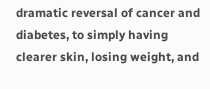dramatic reversal of cancer and diabetes, to simply having clearer skin, losing weight, and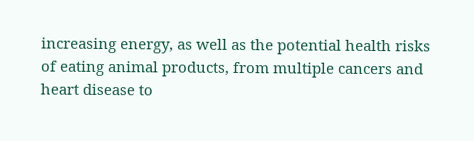increasing energy, as well as the potential health risks of eating animal products, from multiple cancers and heart disease to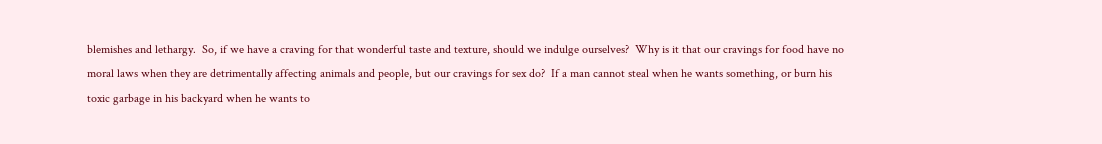blemishes and lethargy.  So, if we have a craving for that wonderful taste and texture, should we indulge ourselves?  Why is it that our cravings for food have no moral laws when they are detrimentally affecting animals and people, but our cravings for sex do?  If a man cannot steal when he wants something, or burn his toxic garbage in his backyard when he wants to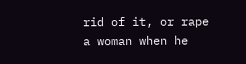rid of it, or rape a woman when he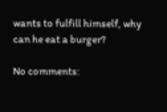wants to fulfill himself, why can he eat a burger?

No comments: